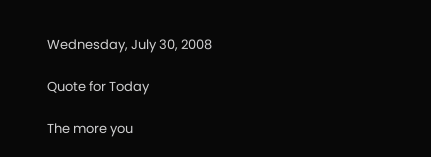Wednesday, July 30, 2008

Quote for Today

The more you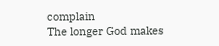complain
The longer God makes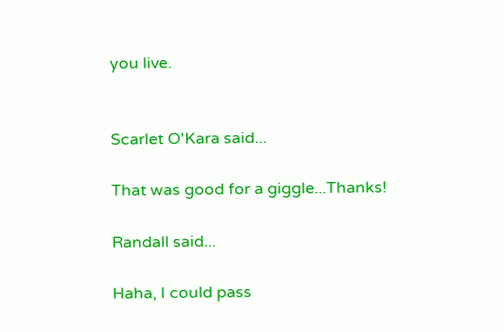you live.


Scarlet O'Kara said...

That was good for a giggle...Thanks!

Randall said...

Haha, I could pass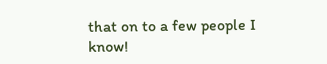that on to a few people I know!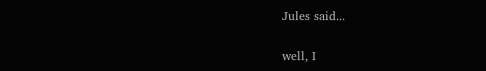Jules said...

well, I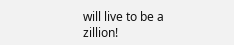will live to be a zillion!